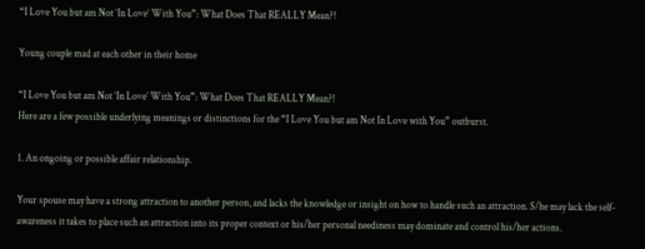“I Love You but am Not ‘In Love’ With You”: What Does That REALLY Mean?!

Young couple mad at each other in their home

“I Love You but am Not ‘In Love’ With You”: What Does That REALLY Mean?!
Here are a few possible underlying meanings or distinctions for the “I Love You but am Not In Love with You” outburst.

1. An ongoing or possible affair relationship.

Your spouse may have a strong attraction to another person, and lacks the knowledge or insight on how to handle such an attraction. S/he may lack the self-awareness it takes to place such an attraction into its proper context or his/her personal neediness may dominate and control his/her actions.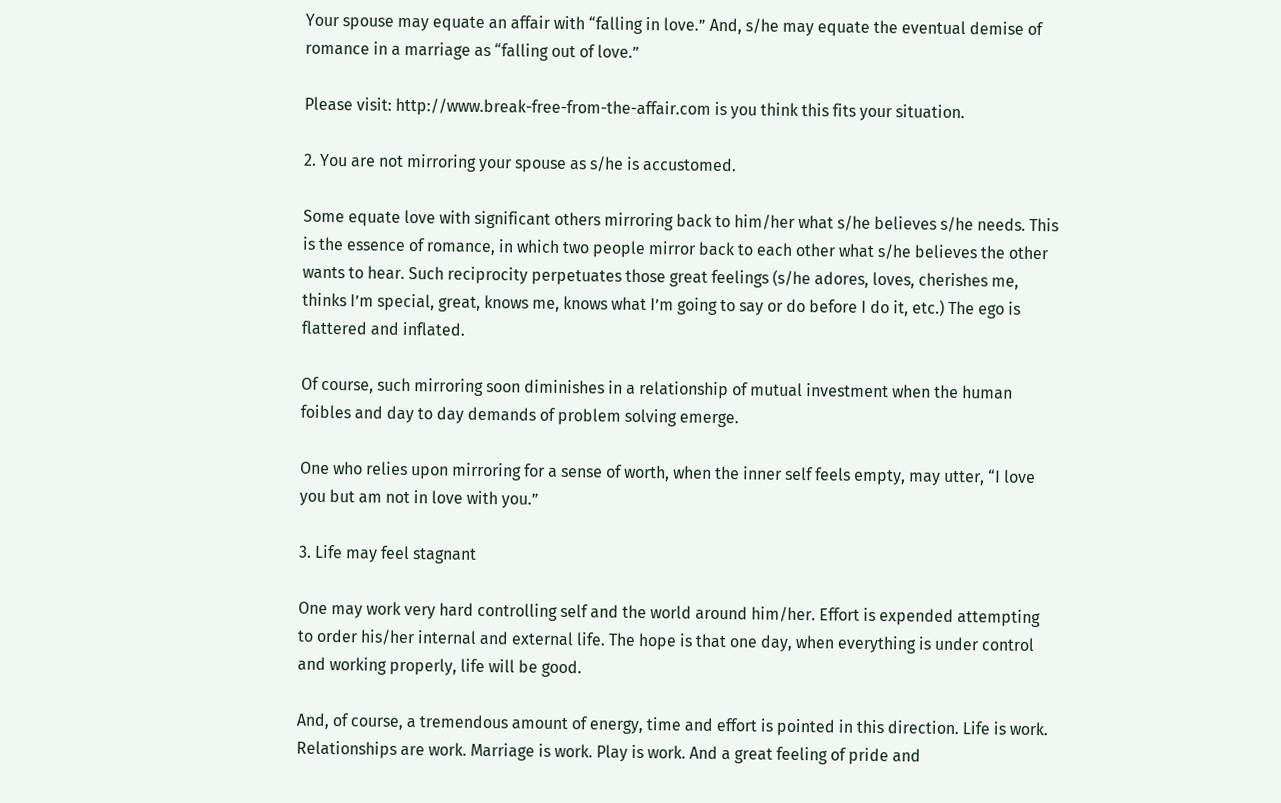Your spouse may equate an affair with “falling in love.” And, s/he may equate the eventual demise of romance in a marriage as “falling out of love.”

Please visit: http://www.break-free-from-the-affair.com is you think this fits your situation.

2. You are not mirroring your spouse as s/he is accustomed.

Some equate love with significant others mirroring back to him/her what s/he believes s/he needs. This is the essence of romance, in which two people mirror back to each other what s/he believes the other wants to hear. Such reciprocity perpetuates those great feelings (s/he adores, loves, cherishes me, thinks I’m special, great, knows me, knows what I’m going to say or do before I do it, etc.) The ego is flattered and inflated.

Of course, such mirroring soon diminishes in a relationship of mutual investment when the human foibles and day to day demands of problem solving emerge.

One who relies upon mirroring for a sense of worth, when the inner self feels empty, may utter, “I love you but am not in love with you.”

3. Life may feel stagnant

One may work very hard controlling self and the world around him/her. Effort is expended attempting to order his/her internal and external life. The hope is that one day, when everything is under control and working properly, life will be good.

And, of course, a tremendous amount of energy, time and effort is pointed in this direction. Life is work. Relationships are work. Marriage is work. Play is work. And a great feeling of pride and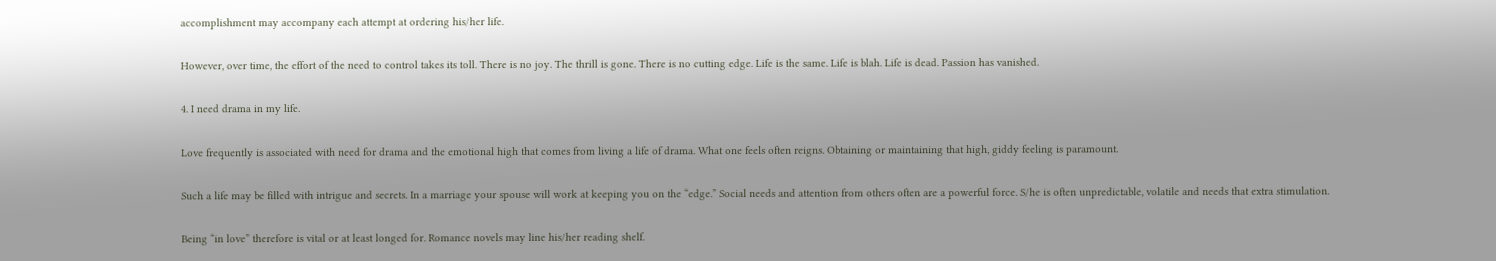accomplishment may accompany each attempt at ordering his/her life.

However, over time, the effort of the need to control takes its toll. There is no joy. The thrill is gone. There is no cutting edge. Life is the same. Life is blah. Life is dead. Passion has vanished.

4. I need drama in my life.

Love frequently is associated with need for drama and the emotional high that comes from living a life of drama. What one feels often reigns. Obtaining or maintaining that high, giddy feeling is paramount.

Such a life may be filled with intrigue and secrets. In a marriage your spouse will work at keeping you on the “edge.” Social needs and attention from others often are a powerful force. S/he is often unpredictable, volatile and needs that extra stimulation.

Being “in love” therefore is vital or at least longed for. Romance novels may line his/her reading shelf.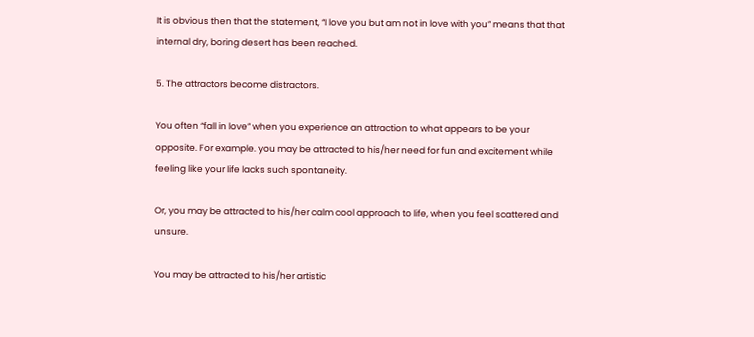It is obvious then that the statement, “I love you but am not in love with you” means that that internal dry, boring desert has been reached.

5. The attractors become distractors.

You often “fall in love” when you experience an attraction to what appears to be your opposite. For example. you may be attracted to his/her need for fun and excitement while feeling like your life lacks such spontaneity.

Or, you may be attracted to his/her calm cool approach to life, when you feel scattered and unsure.

You may be attracted to his/her artistic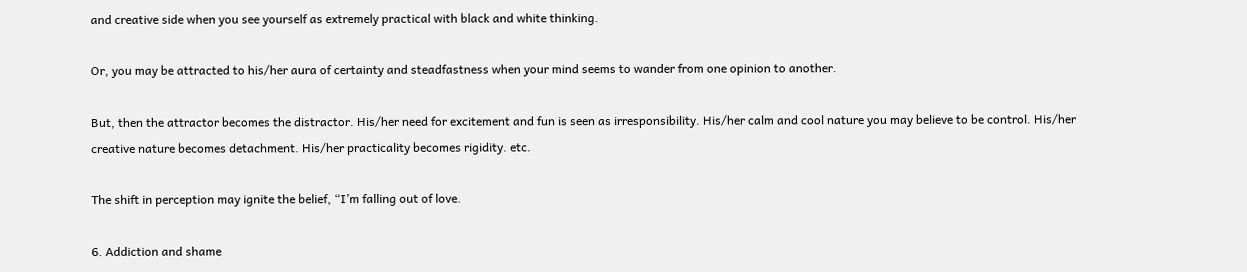and creative side when you see yourself as extremely practical with black and white thinking.

Or, you may be attracted to his/her aura of certainty and steadfastness when your mind seems to wander from one opinion to another.

But, then the attractor becomes the distractor. His/her need for excitement and fun is seen as irresponsibility. His/her calm and cool nature you may believe to be control. His/her creative nature becomes detachment. His/her practicality becomes rigidity. etc.

The shift in perception may ignite the belief, “I’m falling out of love.

6. Addiction and shame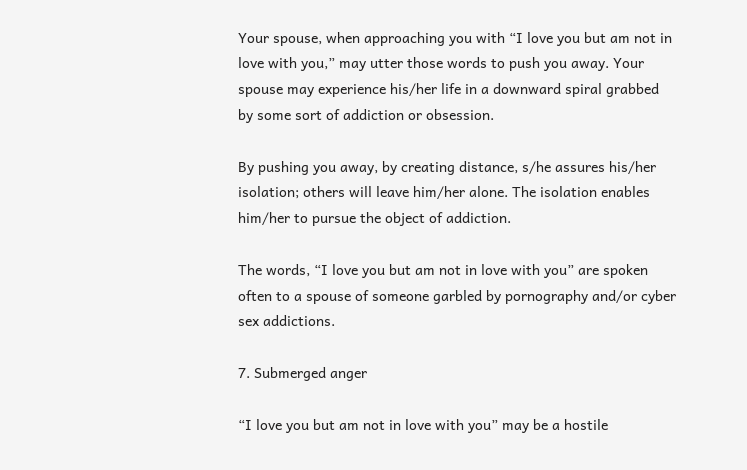Your spouse, when approaching you with “I love you but am not in love with you,” may utter those words to push you away. Your spouse may experience his/her life in a downward spiral grabbed by some sort of addiction or obsession.

By pushing you away, by creating distance, s/he assures his/her isolation; others will leave him/her alone. The isolation enables him/her to pursue the object of addiction.

The words, “I love you but am not in love with you” are spoken often to a spouse of someone garbled by pornography and/or cyber sex addictions.

7. Submerged anger

“I love you but am not in love with you” may be a hostile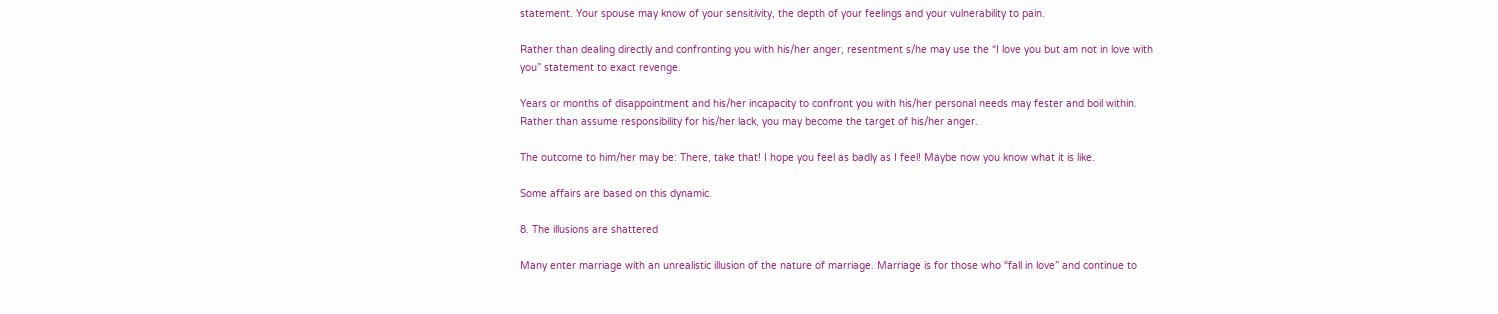statement. Your spouse may know of your sensitivity, the depth of your feelings and your vulnerability to pain.

Rather than dealing directly and confronting you with his/her anger, resentment s/he may use the “I love you but am not in love with you” statement to exact revenge.

Years or months of disappointment and his/her incapacity to confront you with his/her personal needs may fester and boil within. Rather than assume responsibility for his/her lack, you may become the target of his/her anger.

The outcome to him/her may be: There, take that! I hope you feel as badly as I feel! Maybe now you know what it is like.

Some affairs are based on this dynamic.

8. The illusions are shattered

Many enter marriage with an unrealistic illusion of the nature of marriage. Marriage is for those who “fall in love” and continue to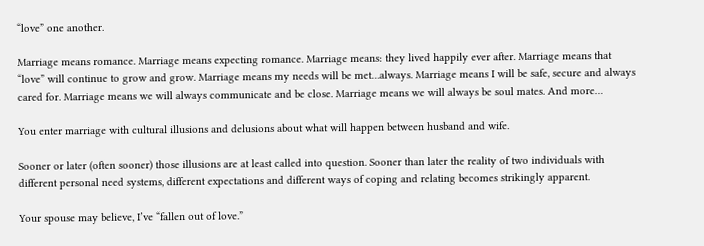“love” one another.

Marriage means romance. Marriage means expecting romance. Marriage means: they lived happily ever after. Marriage means that “love” will continue to grow and grow. Marriage means my needs will be met…always. Marriage means I will be safe, secure and always cared for. Marriage means we will always communicate and be close. Marriage means we will always be soul mates. And more…

You enter marriage with cultural illusions and delusions about what will happen between husband and wife.

Sooner or later (often sooner) those illusions are at least called into question. Sooner than later the reality of two individuals with different personal need systems, different expectations and different ways of coping and relating becomes strikingly apparent.

Your spouse may believe, I’ve “fallen out of love.”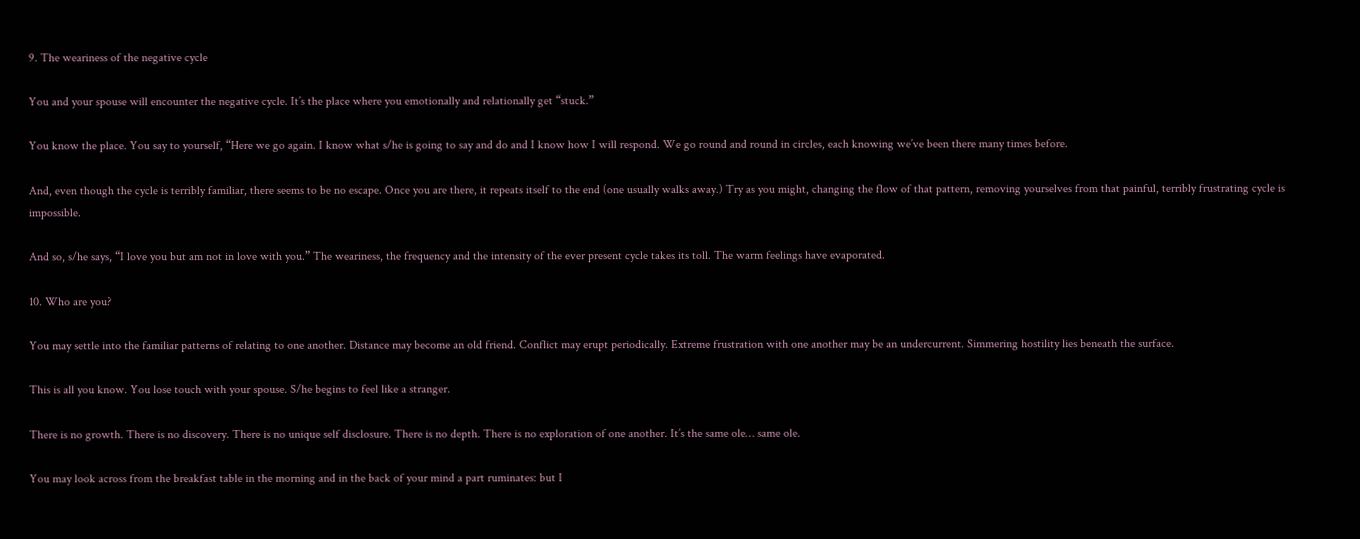9. The weariness of the negative cycle

You and your spouse will encounter the negative cycle. It’s the place where you emotionally and relationally get “stuck.”

You know the place. You say to yourself, “Here we go again. I know what s/he is going to say and do and I know how I will respond. We go round and round in circles, each knowing we’ve been there many times before.

And, even though the cycle is terribly familiar, there seems to be no escape. Once you are there, it repeats itself to the end (one usually walks away.) Try as you might, changing the flow of that pattern, removing yourselves from that painful, terribly frustrating cycle is impossible.

And so, s/he says, “I love you but am not in love with you.” The weariness, the frequency and the intensity of the ever present cycle takes its toll. The warm feelings have evaporated.

10. Who are you?

You may settle into the familiar patterns of relating to one another. Distance may become an old friend. Conflict may erupt periodically. Extreme frustration with one another may be an undercurrent. Simmering hostility lies beneath the surface.

This is all you know. You lose touch with your spouse. S/he begins to feel like a stranger.

There is no growth. There is no discovery. There is no unique self disclosure. There is no depth. There is no exploration of one another. It’s the same ole… same ole.

You may look across from the breakfast table in the morning and in the back of your mind a part ruminates: but I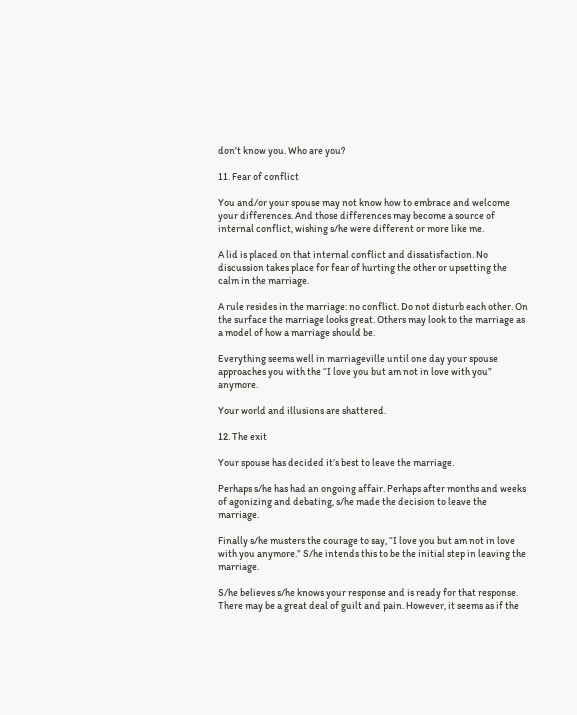don’t know you. Who are you?

11. Fear of conflict

You and/or your spouse may not know how to embrace and welcome your differences. And those differences may become a source of internal conflict, wishing s/he were different or more like me.

A lid is placed on that internal conflict and dissatisfaction. No discussion takes place for fear of hurting the other or upsetting the calm in the marriage.

A rule resides in the marriage: no conflict. Do not disturb each other. On the surface the marriage looks great. Others may look to the marriage as a model of how a marriage should be.

Everything seems well in marriageville until one day your spouse approaches you with the “I love you but am not in love with you” anymore.

Your world and illusions are shattered.

12. The exit

Your spouse has decided it’s best to leave the marriage.

Perhaps s/he has had an ongoing affair. Perhaps after months and weeks of agonizing and debating, s/he made the decision to leave the marriage.

Finally s/he musters the courage to say, “I love you but am not in love with you anymore.” S/he intends this to be the initial step in leaving the marriage.

S/he believes s/he knows your response and is ready for that response. There may be a great deal of guilt and pain. However, it seems as if the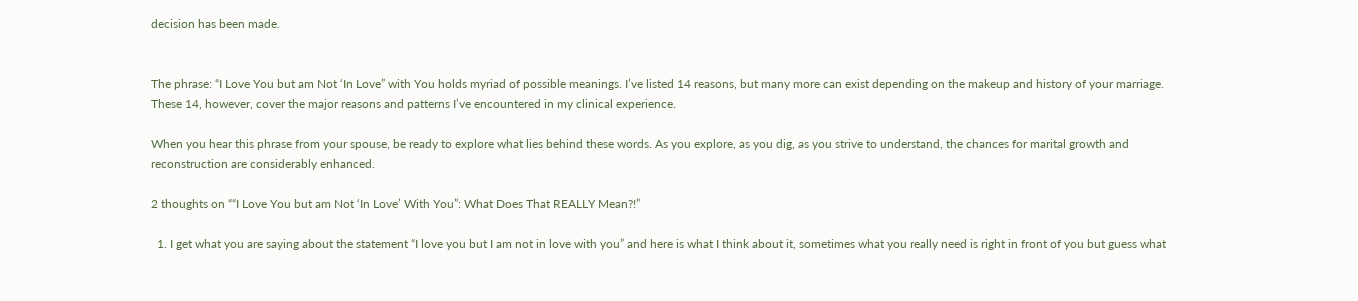decision has been made.


The phrase: “I Love You but am Not ‘In Love” with You holds myriad of possible meanings. I’ve listed 14 reasons, but many more can exist depending on the makeup and history of your marriage. These 14, however, cover the major reasons and patterns I’ve encountered in my clinical experience.

When you hear this phrase from your spouse, be ready to explore what lies behind these words. As you explore, as you dig, as you strive to understand, the chances for marital growth and reconstruction are considerably enhanced.

2 thoughts on ““I Love You but am Not ‘In Love’ With You”: What Does That REALLY Mean?!”

  1. I get what you are saying about the statement “I love you but I am not in love with you” and here is what I think about it, sometimes what you really need is right in front of you but guess what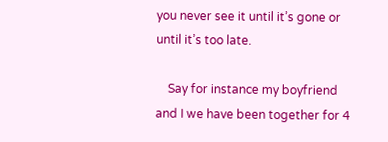you never see it until it’s gone or until it’s too late.

    Say for instance my boyfriend and I we have been together for 4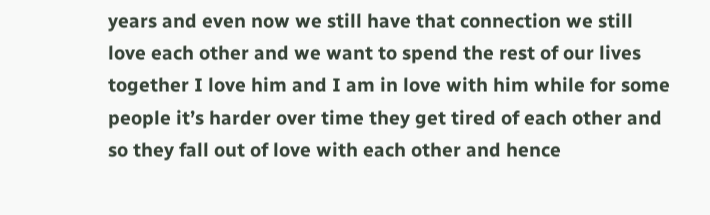years and even now we still have that connection we still love each other and we want to spend the rest of our lives together I love him and I am in love with him while for some people it’s harder over time they get tired of each other and so they fall out of love with each other and hence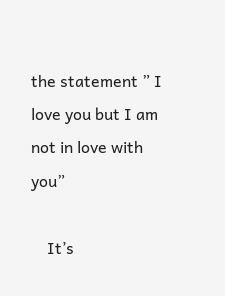the statement ” I love you but I am not in love with you”

    It’s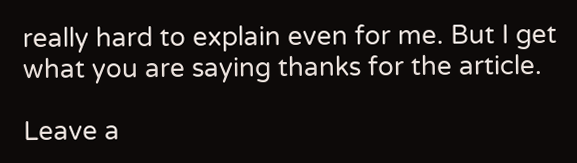really hard to explain even for me. But I get what you are saying thanks for the article.

Leave a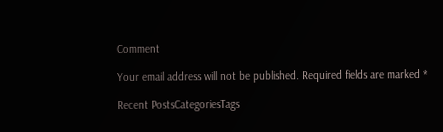Comment

Your email address will not be published. Required fields are marked *

Recent PostsCategoriesTags